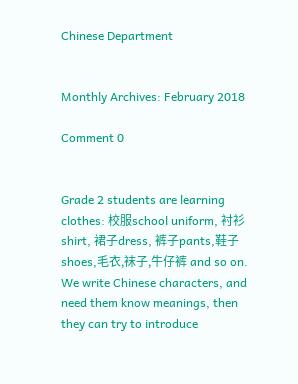Chinese Department


Monthly Archives: February 2018

Comment 0


Grade 2 students are learning clothes: 校服school uniform, 衬衫shirt, 裙子dress, 裤子pants,鞋子shoes,毛衣,袜子,牛仔裤 and so on. We write Chinese characters, and need them know meanings, then they can try to introduce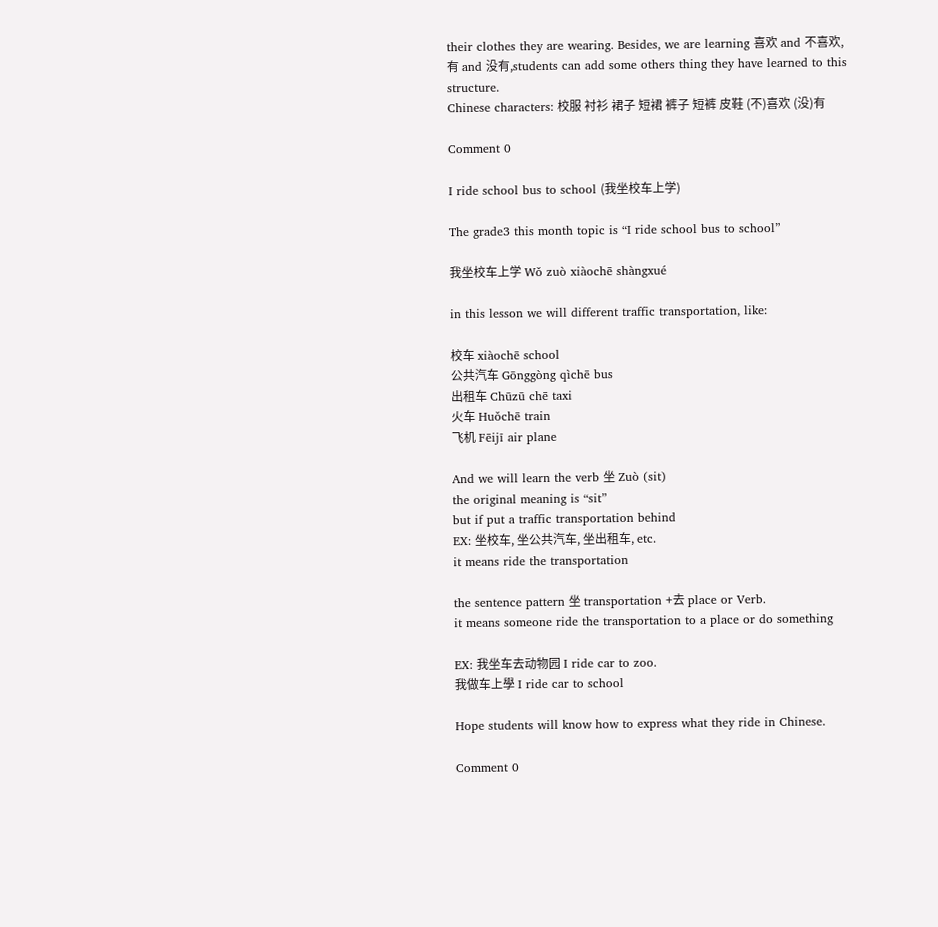their clothes they are wearing. Besides, we are learning 喜欢 and 不喜欢, 有 and 没有,students can add some others thing they have learned to this structure.
Chinese characters: 校服 衬衫 裙子 短裙 裤子 短裤 皮鞋 (不)喜欢 (没)有

Comment 0

I ride school bus to school (我坐校车上学)

The grade3 this month topic is “I ride school bus to school”

我坐校车上学 Wǒ zuò xiàochē shàngxué

in this lesson we will different traffic transportation, like:

校车 xiàochē school
公共汽车 Gōnggòng qìchē bus
出租车 Chūzū chē taxi
火车 Huǒchē train
飞机 Fēijī air plane

And we will learn the verb 坐 Zuò (sit)
the original meaning is “sit”
but if put a traffic transportation behind
EX: 坐校车, 坐公共汽车, 坐出租车, etc.
it means ride the transportation

the sentence pattern 坐 transportation +去 place or Verb.
it means someone ride the transportation to a place or do something

EX: 我坐车去动物园 I ride car to zoo.
我做车上學 I ride car to school

Hope students will know how to express what they ride in Chinese.

Comment 0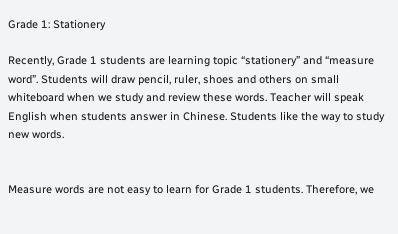Grade 1: Stationery

Recently, Grade 1 students are learning topic “stationery” and “measure word”. Students will draw pencil, ruler, shoes and others on small whiteboard when we study and review these words. Teacher will speak English when students answer in Chinese. Students like the way to study new words.


Measure words are not easy to learn for Grade 1 students. Therefore, we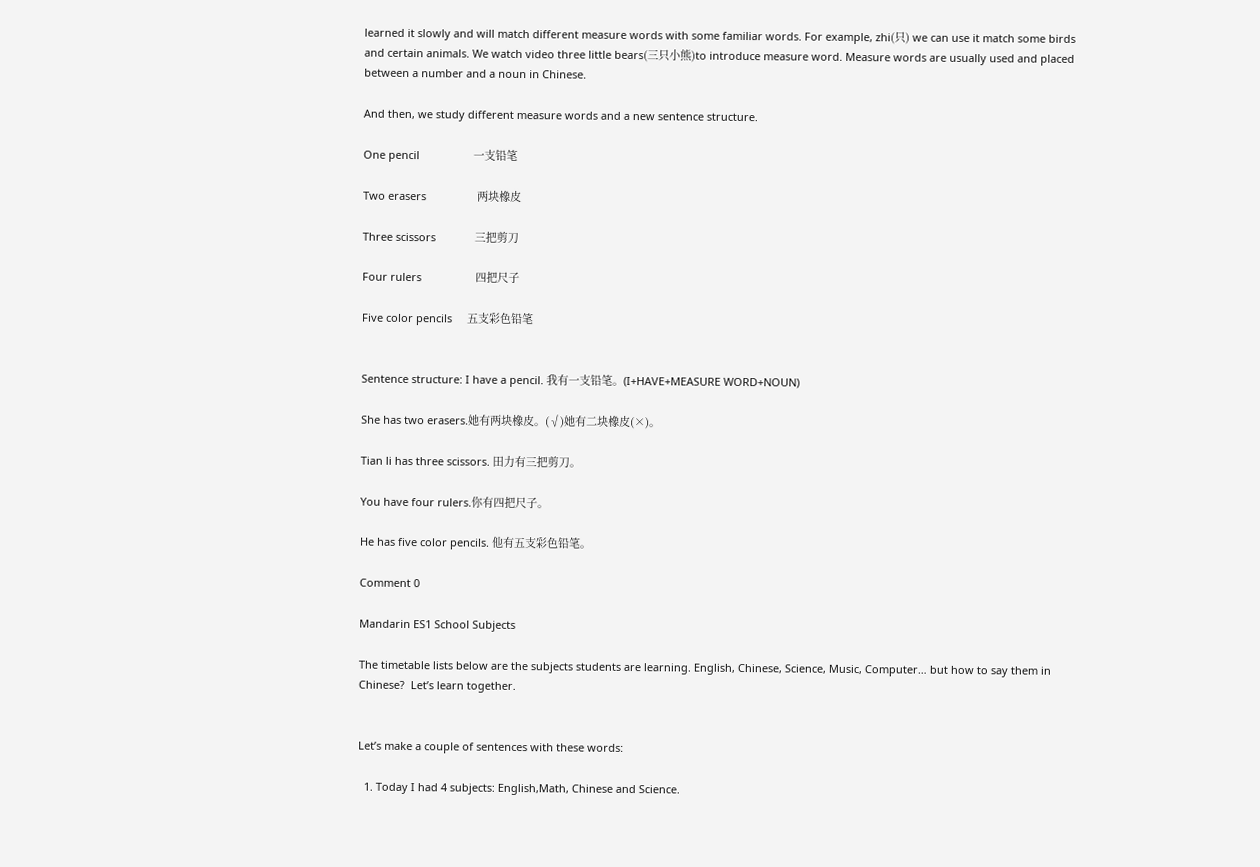learned it slowly and will match different measure words with some familiar words. For example, zhi(只) we can use it match some birds and certain animals. We watch video three little bears(三只小熊)to introduce measure word. Measure words are usually used and placed between a number and a noun in Chinese.

And then, we study different measure words and a new sentence structure.

One pencil                  一支铅笔

Two erasers                 两块橡皮

Three scissors             三把剪刀

Four rulers                  四把尺子

Five color pencils     五支彩色铅笔


Sentence structure: I have a pencil. 我有一支铅笔。(I+HAVE+MEASURE WORD+NOUN)

She has two erasers.她有两块橡皮。(√)她有二块橡皮(×)。

Tian li has three scissors. 田力有三把剪刀。

You have four rulers.你有四把尺子。

He has five color pencils. 他有五支彩色铅笔。

Comment 0

Mandarin ES1 School Subjects

The timetable lists below are the subjects students are learning. English, Chinese, Science, Music, Computer… but how to say them in Chinese?  Let’s learn together.


Let’s make a couple of sentences with these words:

  1. Today I had 4 subjects: English,Math, Chinese and Science.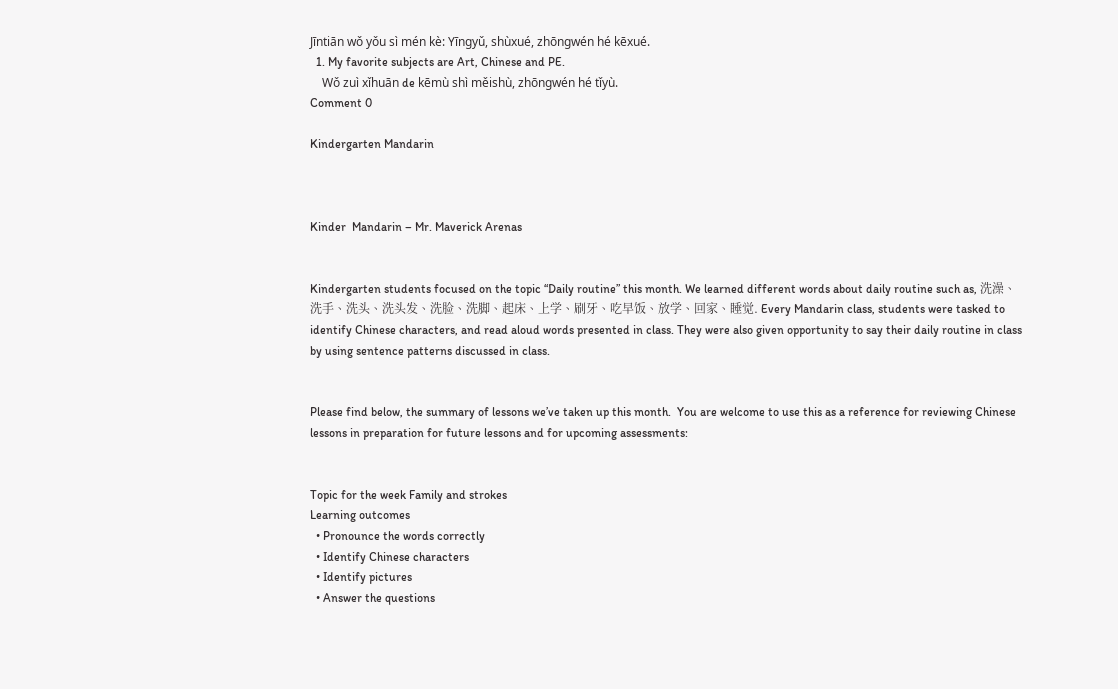Jīntiān wǒ yǒu sì mén kè: Yīngyǔ, shùxué, zhōngwén hé kēxué.
  1. My favorite subjects are Art, Chinese and PE.
    Wǒ zuì xǐhuān de kēmù shì měishù, zhōngwén hé tǐyù.
Comment 0

Kindergarten Mandarin



Kinder  Mandarin – Mr. Maverick Arenas


Kindergarten students focused on the topic “Daily routine” this month. We learned different words about daily routine such as, 洗澡、洗手、洗头、洗头发、洗脸、洗脚、起床、上学、刷牙、吃早饭、放学、回家、睡觉. Every Mandarin class, students were tasked to identify Chinese characters, and read aloud words presented in class. They were also given opportunity to say their daily routine in class by using sentence patterns discussed in class.


Please find below, the summary of lessons we’ve taken up this month.  You are welcome to use this as a reference for reviewing Chinese lessons in preparation for future lessons and for upcoming assessments:


Topic for the week Family and strokes
Learning outcomes
  • Pronounce the words correctly
  • Identify Chinese characters
  • Identify pictures
  • Answer the questions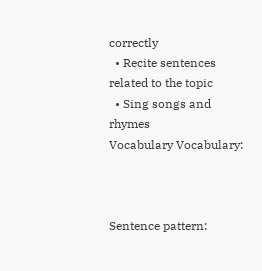correctly
  • Recite sentences related to the topic
  • Sing songs and rhymes
Vocabulary Vocabulary:



Sentence pattern: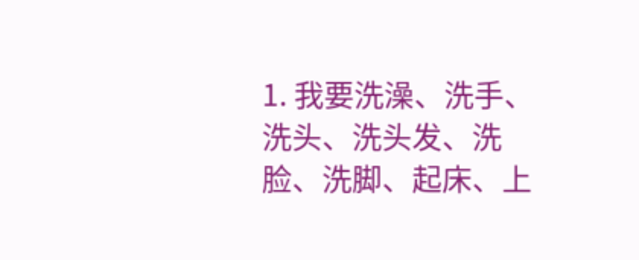1. 我要洗澡、洗手、洗头、洗头发、洗脸、洗脚、起床、上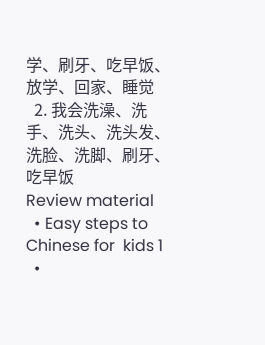学、刷牙、吃早饭、放学、回家、睡觉
  2. 我会洗澡、洗手、洗头、洗头发、洗脸、洗脚、刷牙、吃早饭
Review material
  • Easy steps to Chinese for  kids 1
  •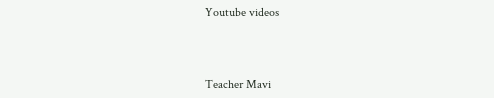Youtube videos



Teacher Mavi